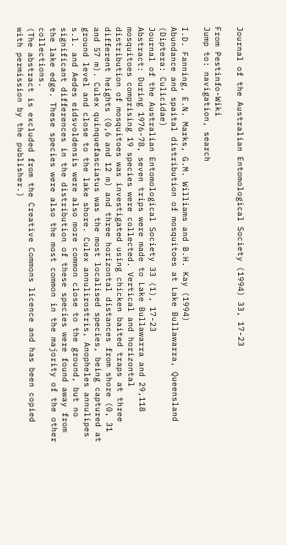Journal of the Australian Entomological Society (1994) 33, 17-23

From Pestinfo-Wiki
Jump to: navigation, search

I.D. Fanning, E.N. Marks, G.M. Williams and B.H. Kay (1994)
Abundance and spaital distribution of mosquitoes at Lake Bullawarra, Queensland (Diptera: Culicidae)
Journal of the Australian Entomological Society 33 (1), 17-23
Abstract: During 1976-78, seven trips were made to Lake Bullawarra and 29,118 mosquitoes comprising 19 species were collected. Vertical and horizontal distribution of mosquitoes was investigated using chicken baited traps at three different heights (0,6 and 12 m) and three horizontal distances from shore (0, 31 and 57 m). Culex quinquefasciatus was the most localised species, being captured at ground level and close to the lake shore. Culex annulirostris, Anopheles annulipes s.l. and Aedes eidsvoldensis were also more common close to the ground, but no significant differences in the distribution of these species were found away from the lake edge. These species were also the most common in the majority of the other collections.
(The abstract is excluded from the Creative Commons licence and has been copied with permission by the publisher.)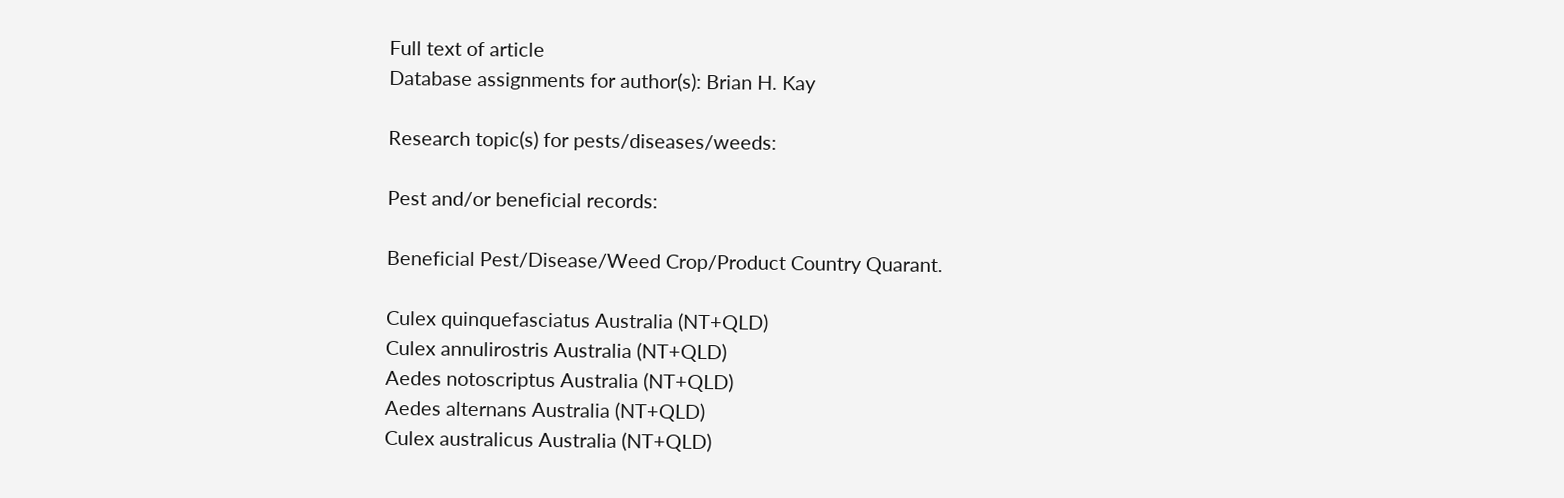Full text of article
Database assignments for author(s): Brian H. Kay

Research topic(s) for pests/diseases/weeds:

Pest and/or beneficial records:

Beneficial Pest/Disease/Weed Crop/Product Country Quarant.

Culex quinquefasciatus Australia (NT+QLD)
Culex annulirostris Australia (NT+QLD)
Aedes notoscriptus Australia (NT+QLD)
Aedes alternans Australia (NT+QLD)
Culex australicus Australia (NT+QLD)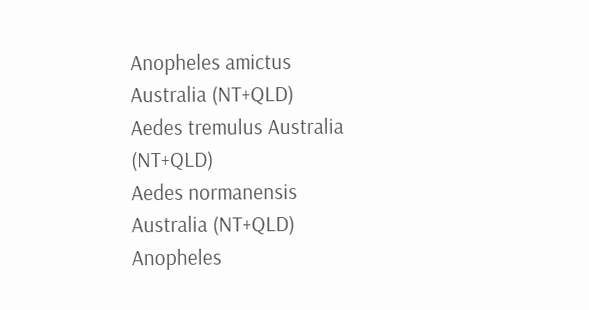Anopheles amictus Australia (NT+QLD)
Aedes tremulus Australia (NT+QLD)
Aedes normanensis Australia (NT+QLD)
Anopheles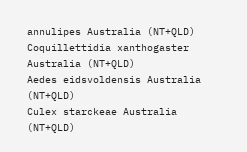annulipes Australia (NT+QLD)
Coquillettidia xanthogaster Australia (NT+QLD)
Aedes eidsvoldensis Australia (NT+QLD)
Culex starckeae Australia (NT+QLD)